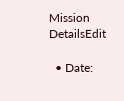Mission DetailsEdit

  • Date: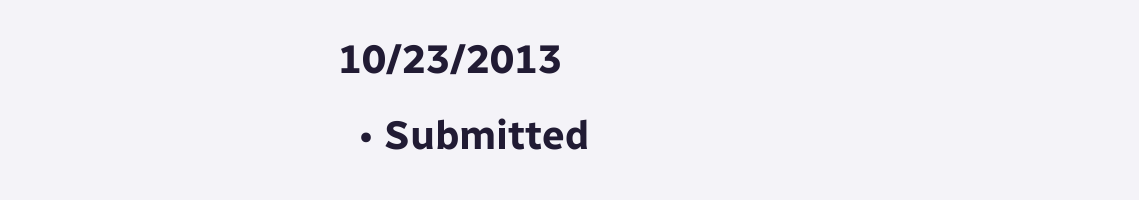10/23/2013
  • Submitted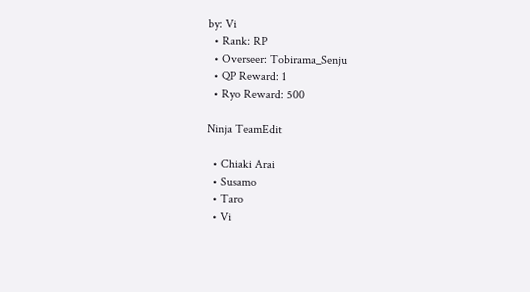by: Vi
  • Rank: RP
  • Overseer: Tobirama_Senju
  • QP Reward: 1
  • Ryo Reward: 500

Ninja TeamEdit

  • Chiaki Arai
  • Susamo
  • Taro
  • Vi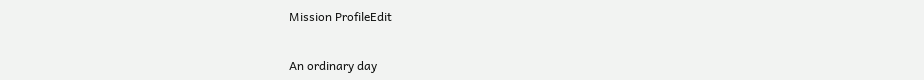Mission ProfileEdit


An ordinary day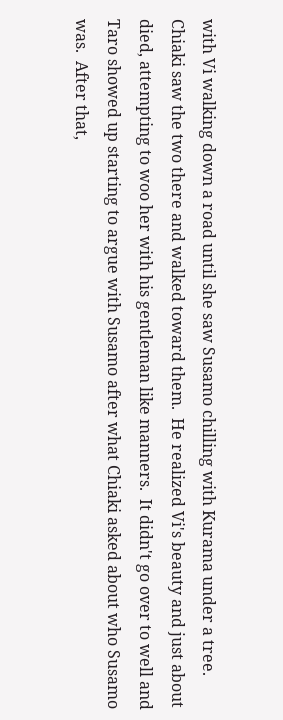with Vi walking down a road until she saw Susamo chilling with Kurama under a tree.  Chiaki saw the two there and walked toward them.  He realized Vi's beauty and just about died, attempting to woo her with his gentleman like manners.  It didn't go over to well and Taro showed up starting to argue with Susamo after what Chiaki asked about who Susamo was.  After that,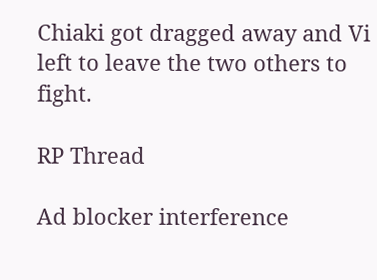Chiaki got dragged away and Vi left to leave the two others to fight.

RP Thread

Ad blocker interference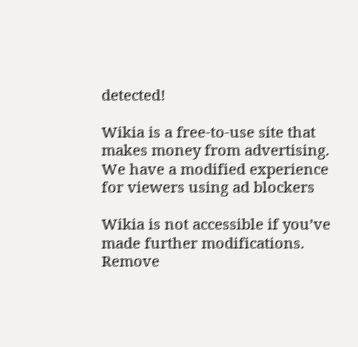detected!

Wikia is a free-to-use site that makes money from advertising. We have a modified experience for viewers using ad blockers

Wikia is not accessible if you’ve made further modifications. Remove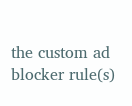the custom ad blocker rule(s)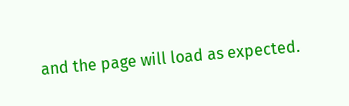and the page will load as expected.